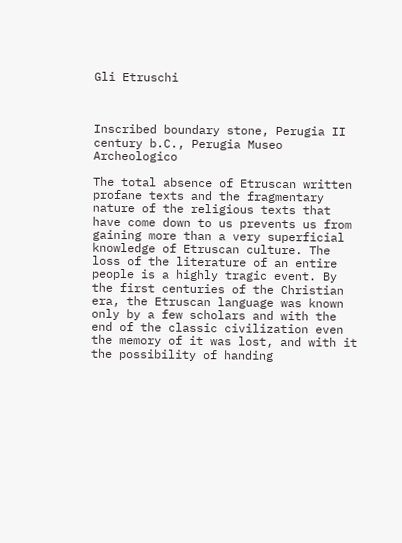Gli Etruschi



Inscribed boundary stone, Perugia II century b.C., Perugia Museo Archeologico

The total absence of Etruscan written profane texts and the fragmentary nature of the religious texts that have come down to us prevents us from gaining more than a very superficial knowledge of Etruscan culture. The loss of the literature of an entire people is a highly tragic event. By the first centuries of the Christian era, the Etruscan language was known only by a few scholars and with the end of the classic civilization even the memory of it was lost, and with it the possibility of handing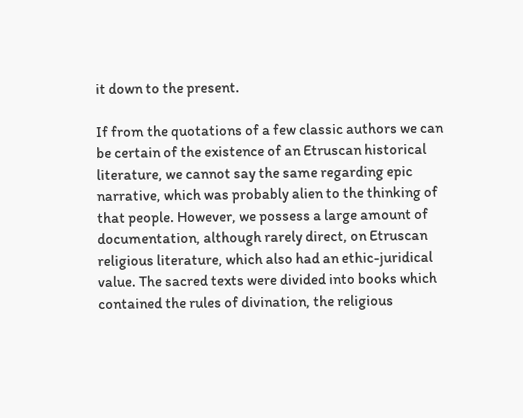it down to the present.

If from the quotations of a few classic authors we can be certain of the existence of an Etruscan historical literature, we cannot say the same regarding epic narrative, which was probably alien to the thinking of that people. However, we possess a large amount of documentation, although rarely direct, on Etruscan religious literature, which also had an ethic-juridical value. The sacred texts were divided into books which contained the rules of divination, the religious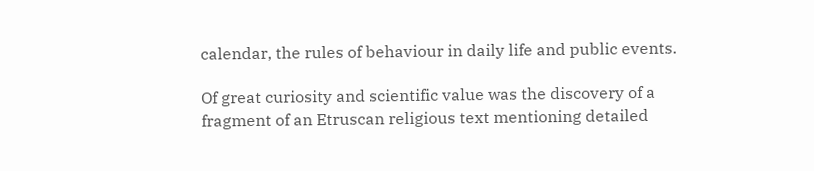calendar, the rules of behaviour in daily life and public events.

Of great curiosity and scientific value was the discovery of a fragment of an Etruscan religious text mentioning detailed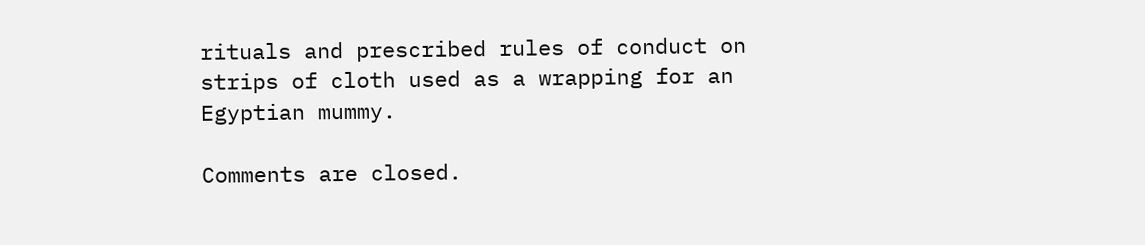rituals and prescribed rules of conduct on strips of cloth used as a wrapping for an Egyptian mummy.

Comments are closed.